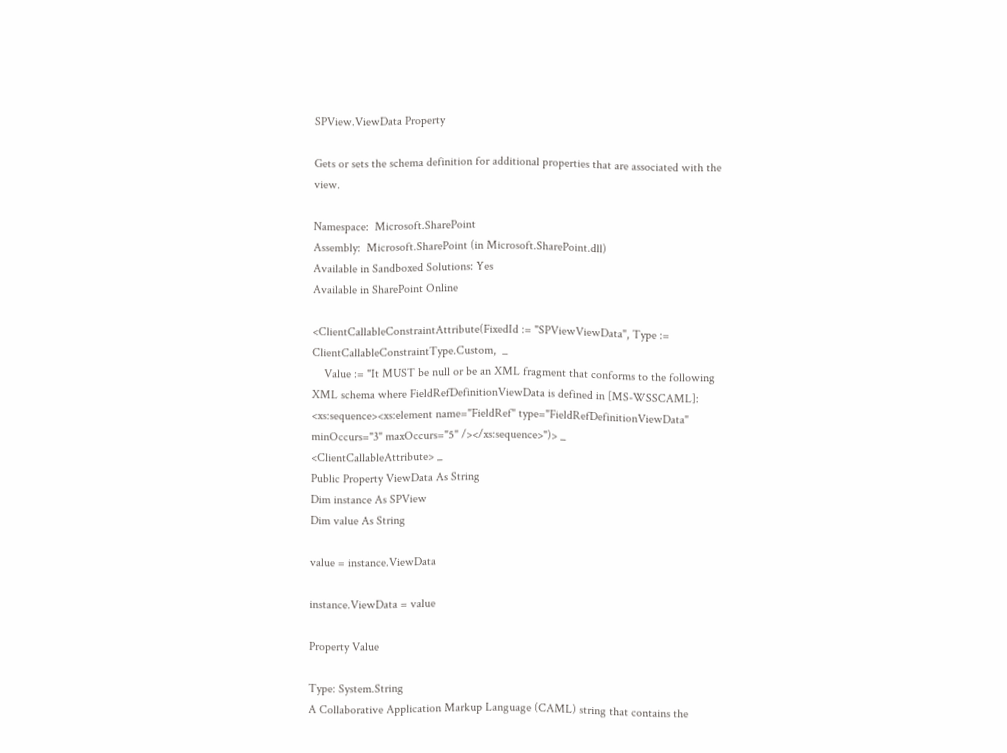SPView.ViewData Property

Gets or sets the schema definition for additional properties that are associated with the view.

Namespace:  Microsoft.SharePoint
Assembly:  Microsoft.SharePoint (in Microsoft.SharePoint.dll)
Available in Sandboxed Solutions: Yes
Available in SharePoint Online

<ClientCallableConstraintAttribute(FixedId := "SPViewViewData", Type := ClientCallableConstraintType.Custom,  _
    Value := "It MUST be null or be an XML fragment that conforms to the following XML schema where FieldRefDefinitionViewData is defined in [MS-WSSCAML]: <xs:sequence><xs:element name="FieldRef" type="FieldRefDefinitionViewData" minOccurs="3" maxOccurs="5" /></xs:sequence>")> _
<ClientCallableAttribute> _
Public Property ViewData As String
Dim instance As SPView
Dim value As String

value = instance.ViewData

instance.ViewData = value

Property Value

Type: System.String
A Collaborative Application Markup Language (CAML) string that contains the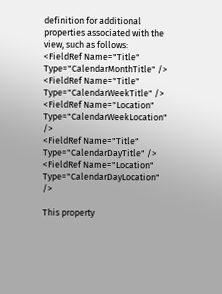definition for additional properties associated with the view, such as follows:
<FieldRef Name="Title" Type="CalendarMonthTitle" />
<FieldRef Name="Title" Type="CalendarWeekTitle" />
<FieldRef Name="Location" Type="CalendarWeekLocation" />
<FieldRef Name="Title" Type="CalendarDayTitle" />
<FieldRef Name="Location" Type="CalendarDayLocation" />

This property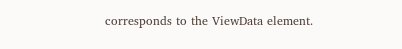corresponds to the ViewData element.